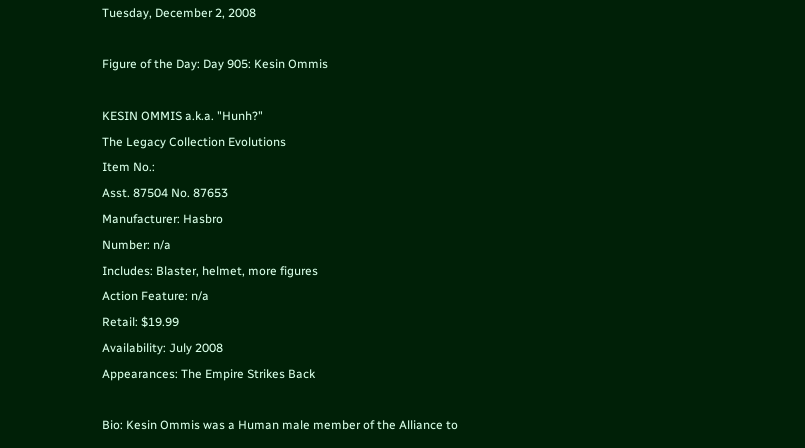Tuesday, December 2, 2008

Figure of the Day: Day 905: Kesin Ommis

KESIN OMMIS a.k.a. "Hunh?"
The Legacy Collection Evolutions
Item No.:
Asst. 87504 No. 87653
Manufacturer: Hasbro
Number: n/a
Includes: Blaster, helmet, more figures
Action Feature: n/a
Retail: $19.99
Availability: July 2008
Appearances: The Empire Strikes Back

Bio: Kesin Ommis was a Human male member of the Alliance to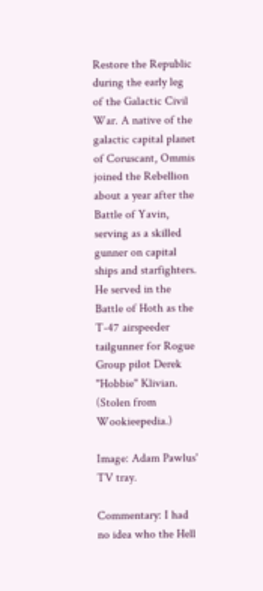Restore the Republic during the early leg of the Galactic Civil War. A native of the galactic capital planet of Coruscant, Ommis joined the Rebellion about a year after the Battle of Yavin, serving as a skilled gunner on capital ships and starfighters. He served in the Battle of Hoth as the T-47 airspeeder tailgunner for Rogue Group pilot Derek "Hobbie" Klivian. (Stolen from Wookieepedia.)

Image: Adam Pawlus' TV tray.

Commentary: I had no idea who the Hell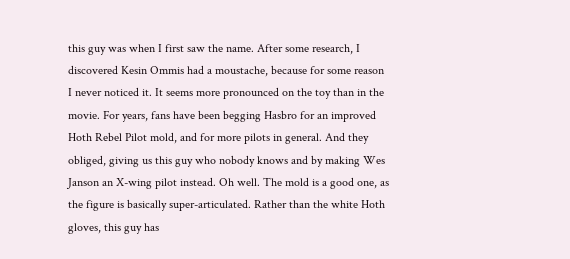this guy was when I first saw the name. After some research, I discovered Kesin Ommis had a moustache, because for some reason I never noticed it. It seems more pronounced on the toy than in the movie. For years, fans have been begging Hasbro for an improved Hoth Rebel Pilot mold, and for more pilots in general. And they obliged, giving us this guy who nobody knows and by making Wes Janson an X-wing pilot instead. Oh well. The mold is a good one, as the figure is basically super-articulated. Rather than the white Hoth gloves, this guy has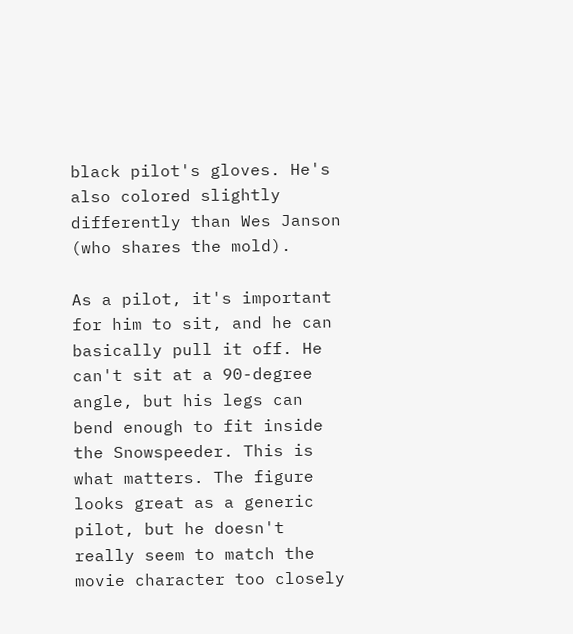black pilot's gloves. He's also colored slightly differently than Wes Janson (who shares the mold).

As a pilot, it's important for him to sit, and he can basically pull it off. He can't sit at a 90-degree angle, but his legs can bend enough to fit inside the Snowspeeder. This is what matters. The figure looks great as a generic pilot, but he doesn't really seem to match the movie character too closely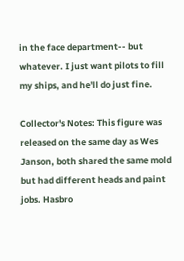in the face department-- but whatever. I just want pilots to fill my ships, and he'll do just fine.

Collector's Notes: This figure was released on the same day as Wes Janson, both shared the same mold but had different heads and paint jobs. Hasbro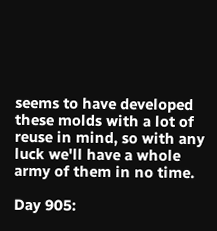seems to have developed these molds with a lot of reuse in mind, so with any luck we'll have a whole army of them in no time.

Day 905: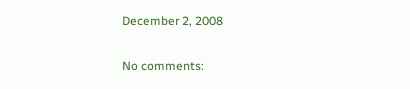December 2, 2008

No comments: